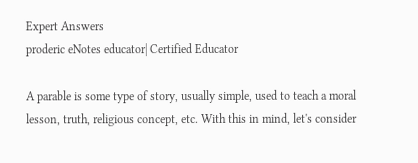Expert Answers
proderic eNotes educator| Certified Educator

A parable is some type of story, usually simple, used to teach a moral lesson, truth, religious concept, etc. With this in mind, let's consider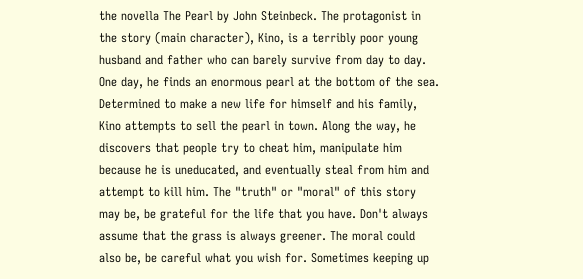the novella The Pearl by John Steinbeck. The protagonist in the story (main character), Kino, is a terribly poor young husband and father who can barely survive from day to day. One day, he finds an enormous pearl at the bottom of the sea. Determined to make a new life for himself and his family, Kino attempts to sell the pearl in town. Along the way, he discovers that people try to cheat him, manipulate him because he is uneducated, and eventually steal from him and attempt to kill him. The "truth" or "moral" of this story may be, be grateful for the life that you have. Don't always assume that the grass is always greener. The moral could also be, be careful what you wish for. Sometimes keeping up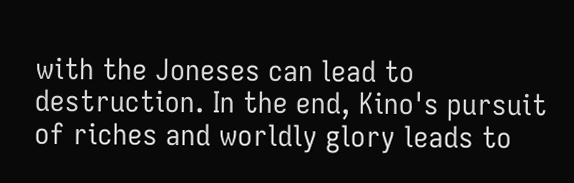with the Joneses can lead to destruction. In the end, Kino's pursuit of riches and worldly glory leads to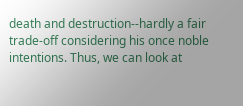death and destruction--hardly a fair trade-off considering his once noble intentions. Thus, we can look at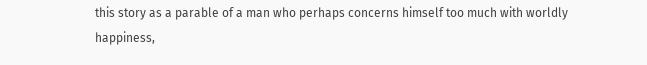this story as a parable of a man who perhaps concerns himself too much with worldly happiness,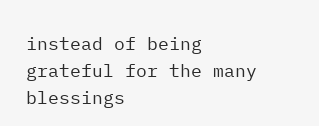instead of being grateful for the many blessings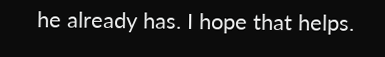he already has. I hope that helps.